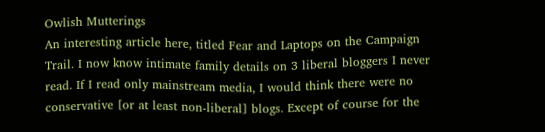Owlish Mutterings
An interesting article here, titled Fear and Laptops on the Campaign Trail. I now know intimate family details on 3 liberal bloggers I never read. If I read only mainstream media, I would think there were no conservative [or at least non-liberal] blogs. Except of course for the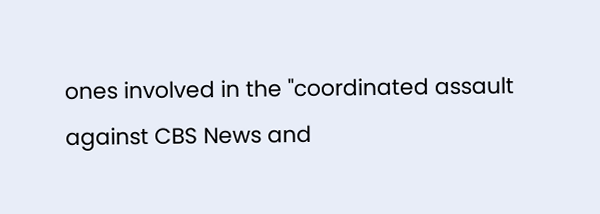ones involved in the "coordinated assault against CBS News and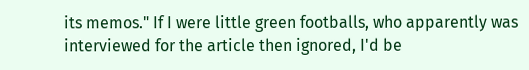its memos." If I were little green footballs, who apparently was interviewed for the article then ignored, I'd be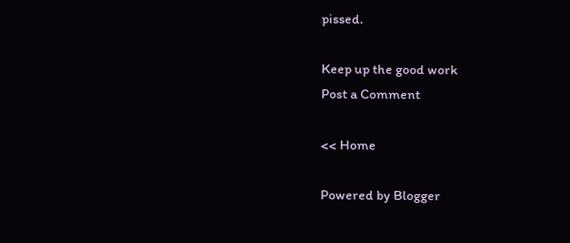pissed.

Keep up the good work
Post a Comment

<< Home

Powered by Blogger